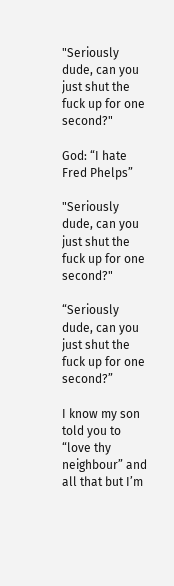"Seriously dude, can you just shut the fuck up for one second?"

God: “I hate Fred Phelps”

"Seriously dude, can you just shut the fuck up for one second?"

“Seriously dude, can you just shut the fuck up for one second?”

I know my son told you to “love thy neighbour” and all that but I’m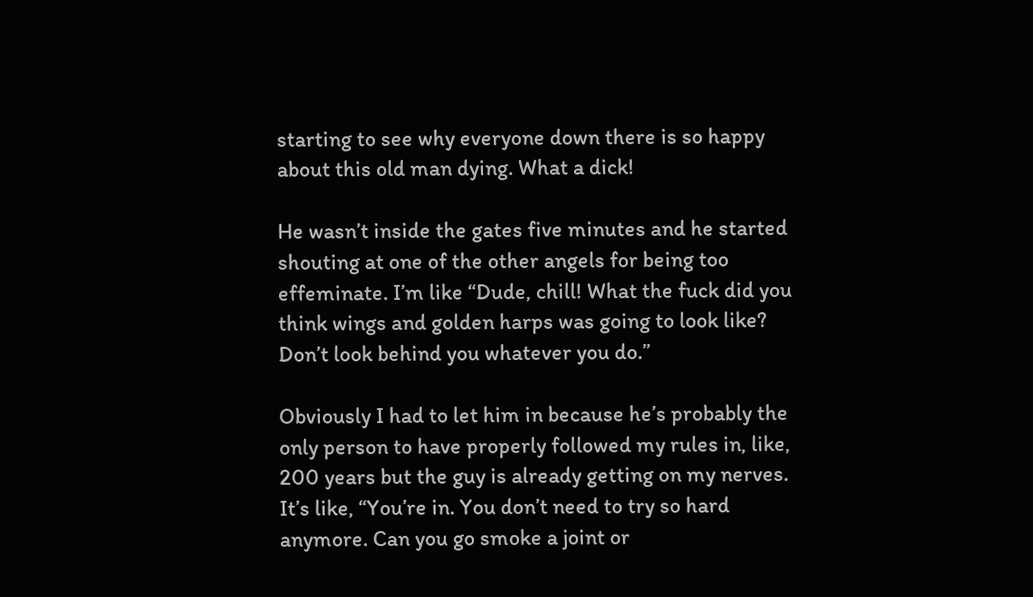starting to see why everyone down there is so happy about this old man dying. What a dick!

He wasn’t inside the gates five minutes and he started shouting at one of the other angels for being too effeminate. I’m like “Dude, chill! What the fuck did you think wings and golden harps was going to look like? Don’t look behind you whatever you do.”

Obviously I had to let him in because he’s probably the only person to have properly followed my rules in, like, 200 years but the guy is already getting on my nerves. It’s like, “You’re in. You don’t need to try so hard anymore. Can you go smoke a joint or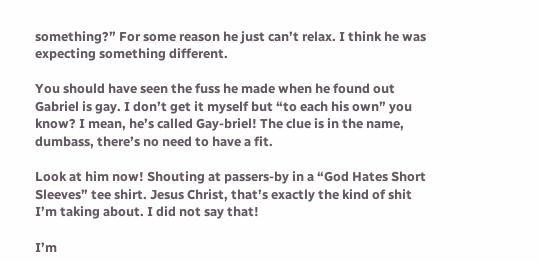something?” For some reason he just can’t relax. I think he was expecting something different.

You should have seen the fuss he made when he found out Gabriel is gay. I don’t get it myself but “to each his own” you know? I mean, he’s called Gay-briel! The clue is in the name, dumbass, there’s no need to have a fit.

Look at him now! Shouting at passers-by in a “God Hates Short Sleeves” tee shirt. Jesus Christ, that’s exactly the kind of shit I’m taking about. I did not say that!

I’m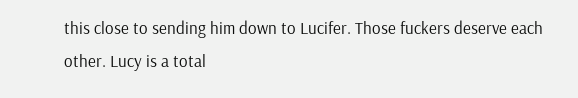this close to sending him down to Lucifer. Those fuckers deserve each other. Lucy is a total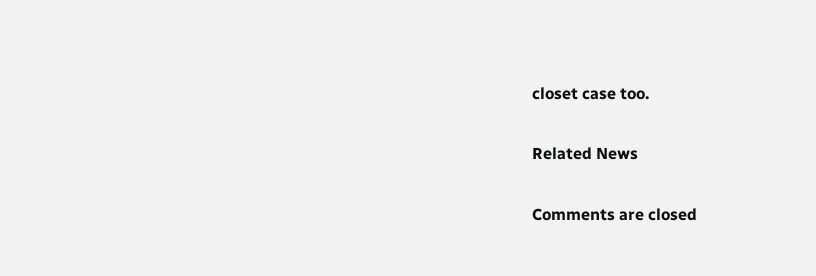closet case too.

Related News

Comments are closed